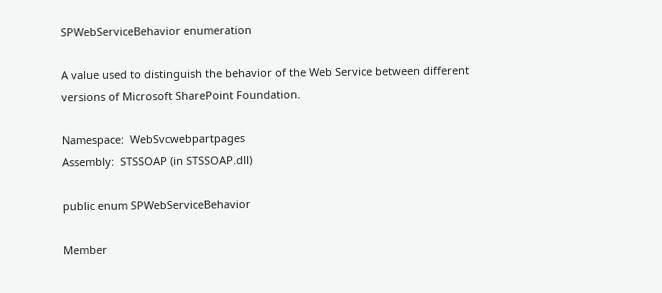SPWebServiceBehavior enumeration

A value used to distinguish the behavior of the Web Service between different versions of Microsoft SharePoint Foundation.

Namespace:  WebSvcwebpartpages
Assembly:  STSSOAP (in STSSOAP.dll)

public enum SPWebServiceBehavior

Member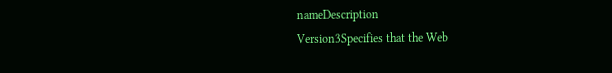nameDescription
Version3Specifies that the Web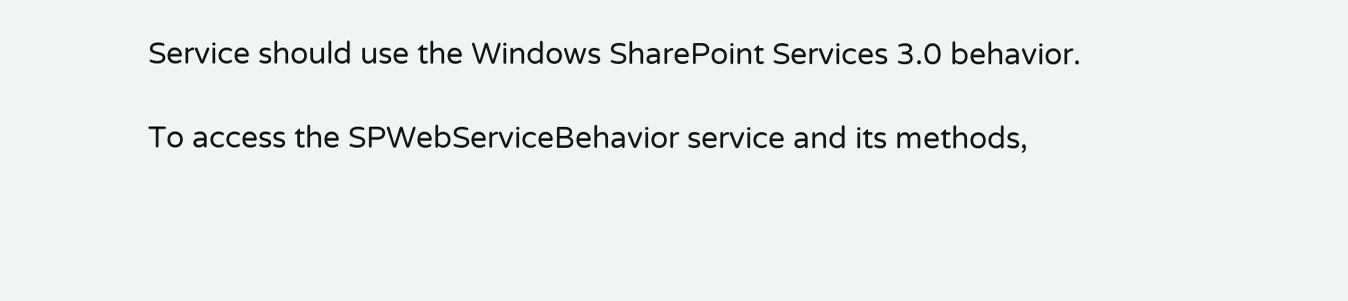Service should use the Windows SharePoint Services 3.0 behavior.

To access the SPWebServiceBehavior service and its methods,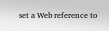set a Web reference to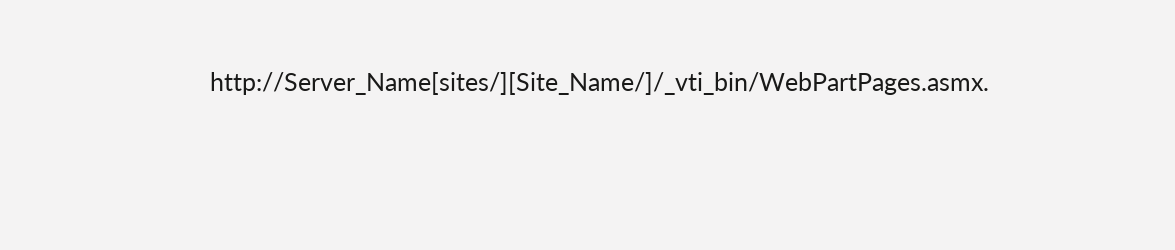http://Server_Name[sites/][Site_Name/]/_vti_bin/WebPartPages.asmx.